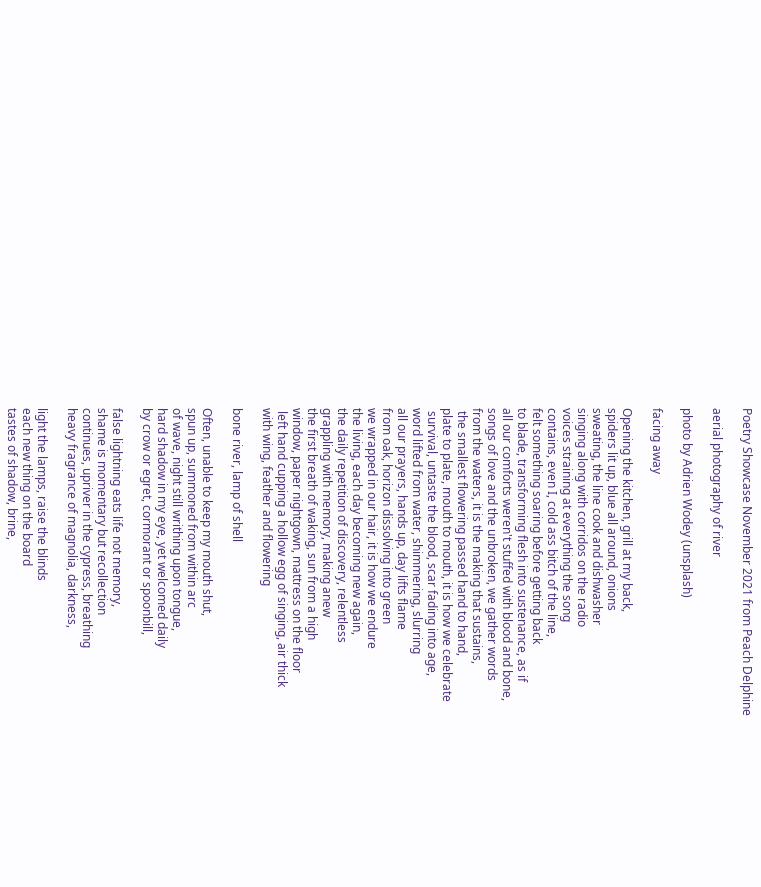Poetry Showcase November 2021 from Peach Delphine

aerial photography of river

photo by Adrien Wodey (unsplash)

facing away

Opening the kitchen, grill at my back,
spiders lit up, blue all around, onions
sweating, the line cook and dishwasher
singing along with corridos on the radio
voices straining at everything the song
contains, even I, cold ass bitch of the line,
felt something soaring before getting back
to blade, transforming flesh into sustenance, as if
all our comforts weren't stuffed with blood and bone,
songs of love and the unbroken, we gather words
from the waters, it is the making that sustains,
 the smallest flowering passed hand to hand,
plate to plate, mouth to mouth, it is how we celebrate
 survival, untaste the blood, scar fading into age,
word lifted from water, shimmering, slurring
all our prayers, hands up, day lifts flame
from oak, horizon dissolving into green
we wrapped in our hair, it is how we endure
the living, each day becoming new again,
the daily repetition of discovery, relentless
grappling with memory, making anew
the first breath of waking, sun from a high
window, paper nightgown, mattress on the floor
 left hand cupping a hollow egg of singing, air thick
with wing, feather and flowering

bone river, lamp of shell

Often, unable to keep my mouth shut,
spun up, summoned from within arc
of wave, night still writhing upon tongue,
hard shadow in my eye, yet welcomed daily
by crow or egret, cormorant or spoonbill,

false lightning eats life not memory,
shame is momentary but recollection
continues, upriver in the cypress, breathing
heavy fragrance of magnolia, darkness,

light the lamps, raise the blinds
each new thing on the board
tastes of shadow, brine,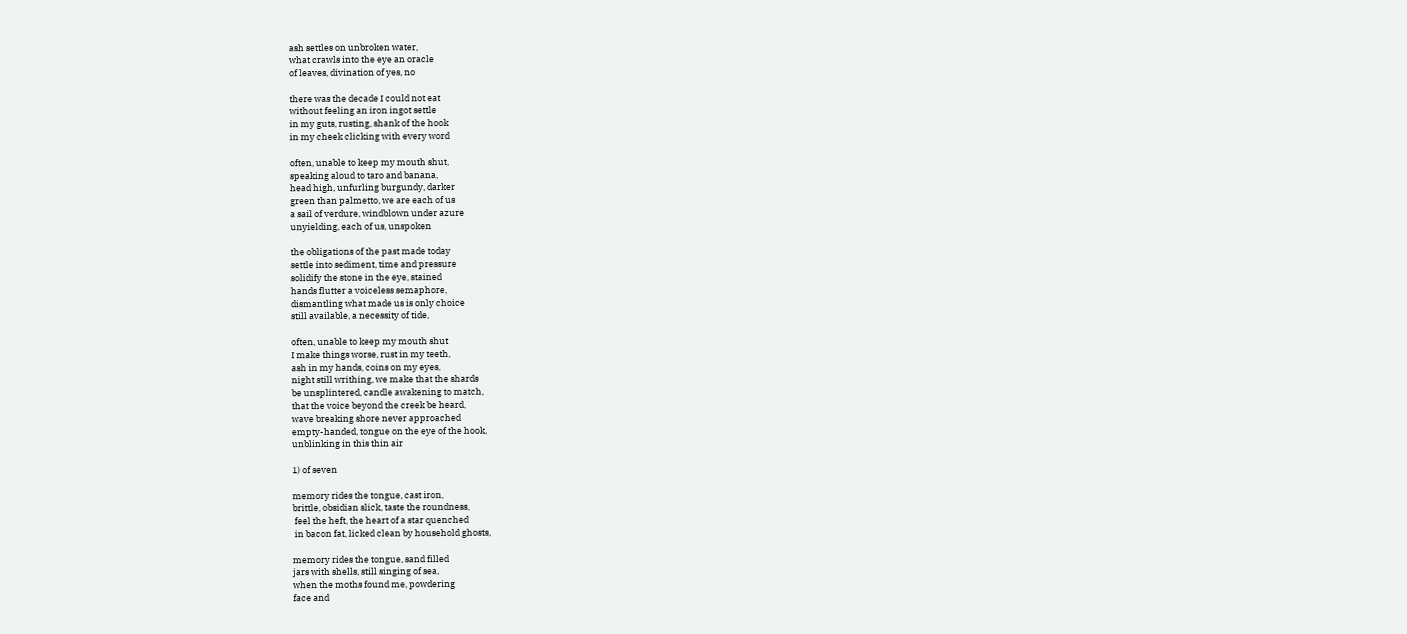ash settles on unbroken water,
what crawls into the eye an oracle
of leaves, divination of yes, no

there was the decade I could not eat
without feeling an iron ingot settle
in my guts, rusting, shank of the hook
in my cheek clicking with every word

often, unable to keep my mouth shut,
speaking aloud to taro and banana,
head high, unfurling burgundy, darker
green than palmetto, we are each of us
a sail of verdure, windblown under azure
unyielding, each of us, unspoken

the obligations of the past made today
settle into sediment, time and pressure
solidify the stone in the eye, stained
hands flutter a voiceless semaphore,
dismantling what made us is only choice
still available, a necessity of tide,

often, unable to keep my mouth shut
I make things worse, rust in my teeth,
ash in my hands, coins on my eyes,
night still writhing, we make that the shards
be unsplintered, candle awakening to match,
that the voice beyond the creek be heard,
wave breaking shore never approached
empty-handed, tongue on the eye of the hook,
unblinking in this thin air

1) of seven

memory rides the tongue, cast iron,
brittle, obsidian slick, taste the roundness,
 feel the heft, the heart of a star quenched
 in bacon fat, licked clean by household ghosts,

memory rides the tongue, sand filled
jars with shells, still singing of sea,
when the moths found me, powdering
face and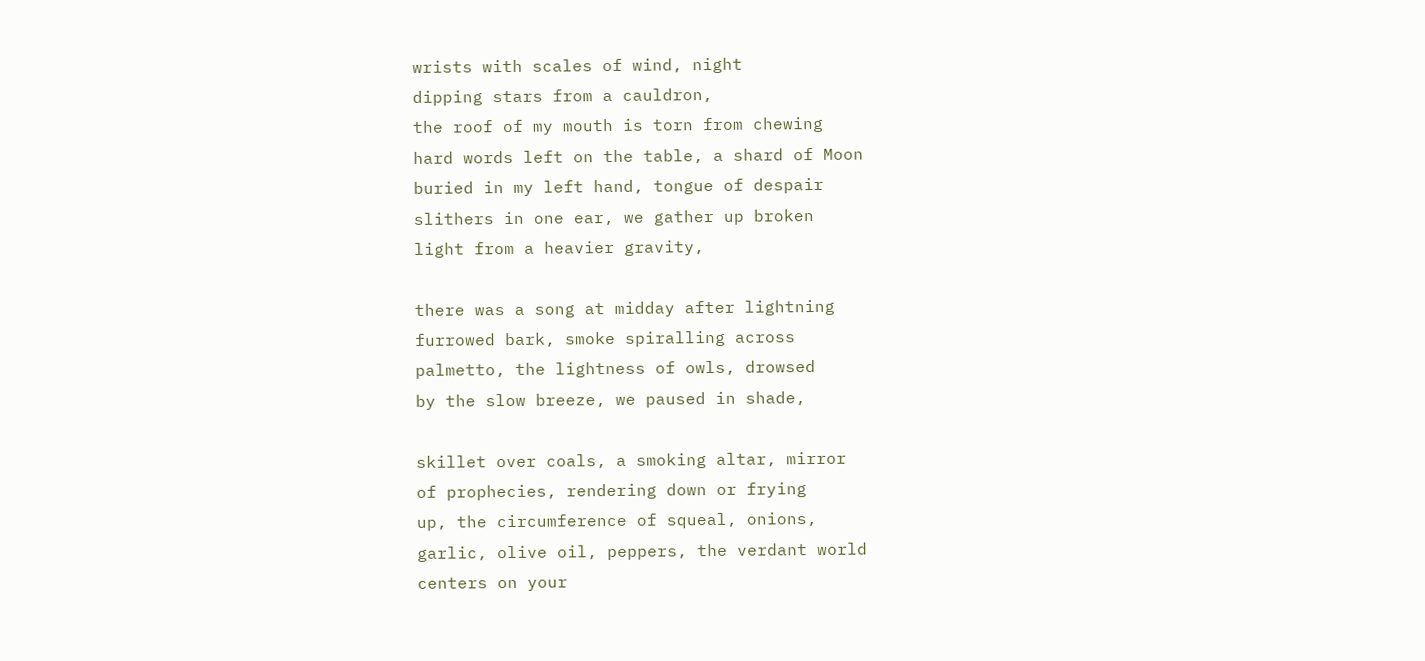wrists with scales of wind, night
dipping stars from a cauldron,
the roof of my mouth is torn from chewing
hard words left on the table, a shard of Moon
buried in my left hand, tongue of despair
slithers in one ear, we gather up broken
light from a heavier gravity,

there was a song at midday after lightning
furrowed bark, smoke spiralling across
palmetto, the lightness of owls, drowsed
by the slow breeze, we paused in shade,

skillet over coals, a smoking altar, mirror
of prophecies, rendering down or frying
up, the circumference of squeal, onions,
garlic, olive oil, peppers, the verdant world
centers on your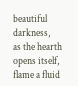beautiful darkness,
as the hearth opens itself, flame a fluid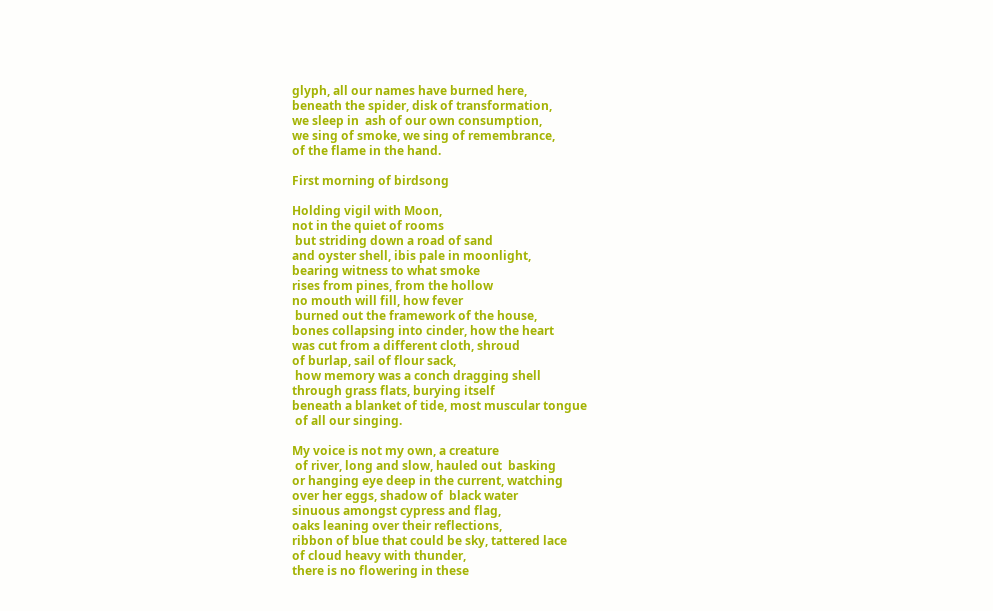glyph, all our names have burned here,
beneath the spider, disk of transformation,
we sleep in  ash of our own consumption,
we sing of smoke, we sing of remembrance,
of the flame in the hand.

First morning of birdsong

Holding vigil with Moon,
not in the quiet of rooms
 but striding down a road of sand
and oyster shell, ibis pale in moonlight,
bearing witness to what smoke
rises from pines, from the hollow
no mouth will fill, how fever
 burned out the framework of the house,
bones collapsing into cinder, how the heart
was cut from a different cloth, shroud
of burlap, sail of flour sack,
 how memory was a conch dragging shell
through grass flats, burying itself
beneath a blanket of tide, most muscular tongue
 of all our singing.

My voice is not my own, a creature
 of river, long and slow, hauled out  basking
or hanging eye deep in the current, watching
over her eggs, shadow of  black water
sinuous amongst cypress and flag,
oaks leaning over their reflections,
ribbon of blue that could be sky, tattered lace
of cloud heavy with thunder,
there is no flowering in these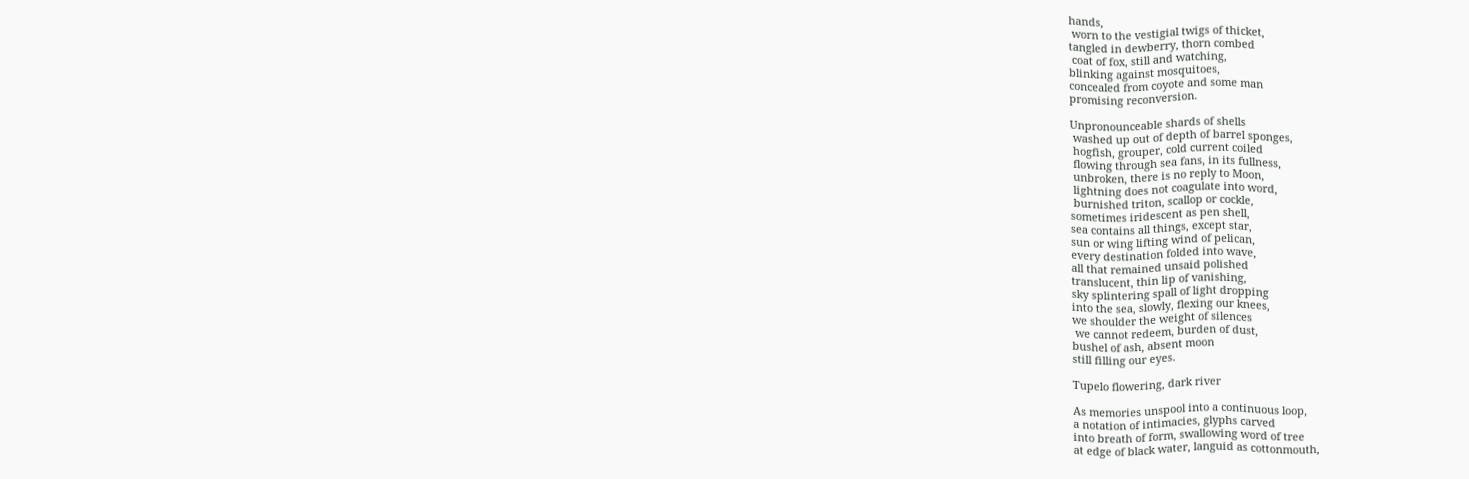hands,
 worn to the vestigial twigs of thicket,
tangled in dewberry, thorn combed
 coat of fox, still and watching,
blinking against mosquitoes,
concealed from coyote and some man
promising reconversion.

Unpronounceable shards of shells
 washed up out of depth of barrel sponges,
 hogfish, grouper, cold current coiled
 flowing through sea fans, in its fullness,
 unbroken, there is no reply to Moon,
 lightning does not coagulate into word,
 burnished triton, scallop or cockle,
sometimes iridescent as pen shell,
sea contains all things, except star,
sun or wing lifting wind of pelican,
every destination folded into wave,
all that remained unsaid polished
translucent, thin lip of vanishing,
sky splintering spall of light dropping
into the sea, slowly, flexing our knees,
we shoulder the weight of silences
 we cannot redeem, burden of dust,
bushel of ash, absent moon
still filling our eyes.

Tupelo flowering, dark river

As memories unspool into a continuous loop,
a notation of intimacies, glyphs carved
into breath of form, swallowing word of tree
at edge of black water, languid as cottonmouth,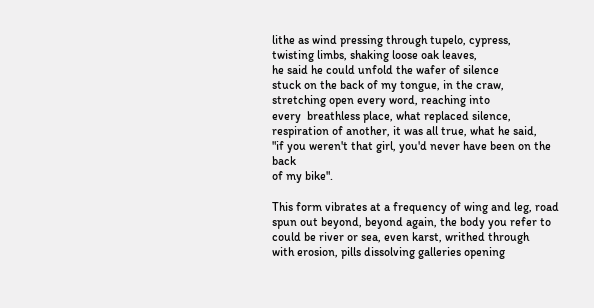lithe as wind pressing through tupelo, cypress,
twisting limbs, shaking loose oak leaves,
he said he could unfold the wafer of silence
stuck on the back of my tongue, in the craw,
stretching open every word, reaching into
every  breathless place, what replaced silence,
respiration of another, it was all true, what he said,
"if you weren't that girl, you'd never have been on the back
of my bike".

This form vibrates at a frequency of wing and leg, road
spun out beyond, beyond again, the body you refer to
could be river or sea, even karst, writhed through
with erosion, pills dissolving galleries opening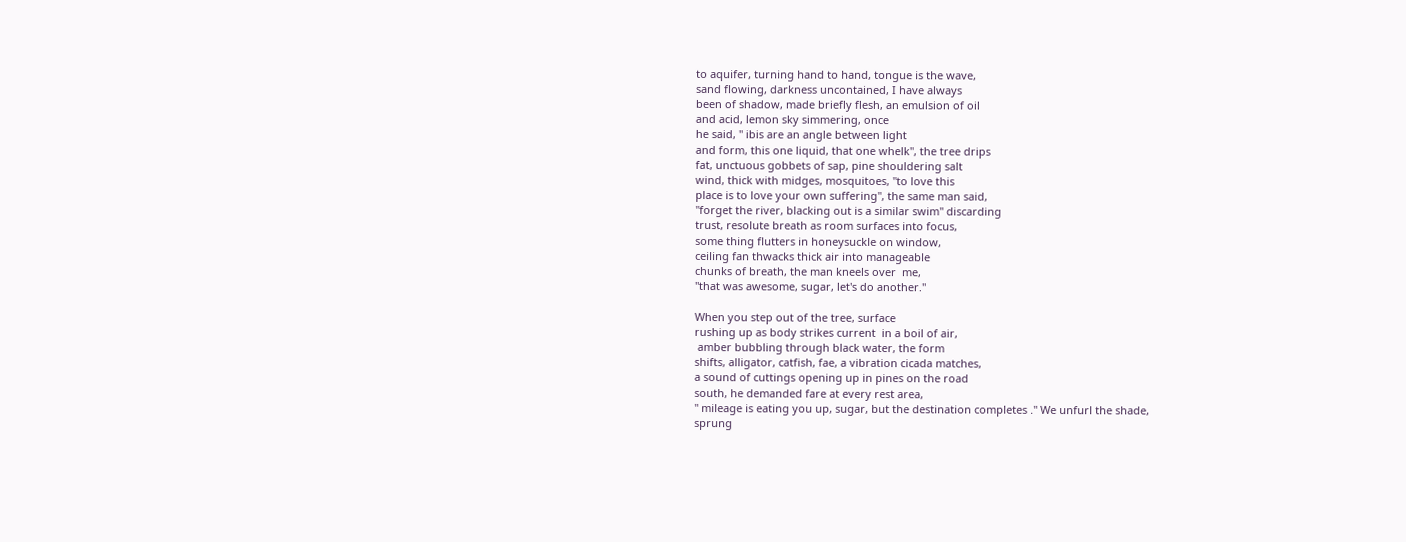to aquifer, turning hand to hand, tongue is the wave,
sand flowing, darkness uncontained, I have always
been of shadow, made briefly flesh, an emulsion of oil
and acid, lemon sky simmering, once
he said, " ibis are an angle between light
and form, this one liquid, that one whelk", the tree drips
fat, unctuous gobbets of sap, pine shouldering salt
wind, thick with midges, mosquitoes, "to love this
place is to love your own suffering", the same man said,
"forget the river, blacking out is a similar swim" discarding
trust, resolute breath as room surfaces into focus,
some thing flutters in honeysuckle on window,
ceiling fan thwacks thick air into manageable
chunks of breath, the man kneels over  me,
"that was awesome, sugar, let's do another."

When you step out of the tree, surface
rushing up as body strikes current  in a boil of air,
 amber bubbling through black water, the form
shifts, alligator, catfish, fae, a vibration cicada matches,
a sound of cuttings opening up in pines on the road
south, he demanded fare at every rest area,
" mileage is eating you up, sugar, but the destination completes ." We unfurl the shade,
sprung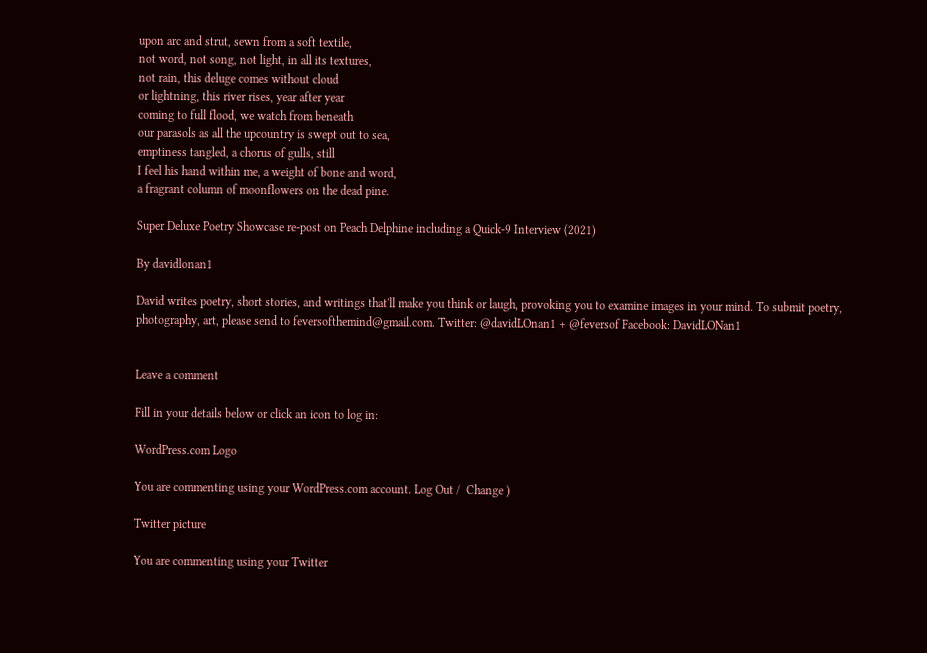upon arc and strut, sewn from a soft textile,
not word, not song, not light, in all its textures,
not rain, this deluge comes without cloud
or lightning, this river rises, year after year
coming to full flood, we watch from beneath
our parasols as all the upcountry is swept out to sea,
emptiness tangled, a chorus of gulls, still
I feel his hand within me, a weight of bone and word,
a fragrant column of moonflowers on the dead pine.

Super Deluxe Poetry Showcase re-post on Peach Delphine including a Quick-9 Interview (2021)

By davidlonan1

David writes poetry, short stories, and writings that'll make you think or laugh, provoking you to examine images in your mind. To submit poetry, photography, art, please send to feversofthemind@gmail.com. Twitter: @davidLOnan1 + @feversof Facebook: DavidLONan1


Leave a comment

Fill in your details below or click an icon to log in:

WordPress.com Logo

You are commenting using your WordPress.com account. Log Out /  Change )

Twitter picture

You are commenting using your Twitter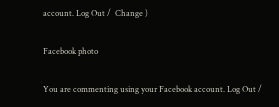account. Log Out /  Change )

Facebook photo

You are commenting using your Facebook account. Log Out /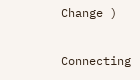Change )

Connecting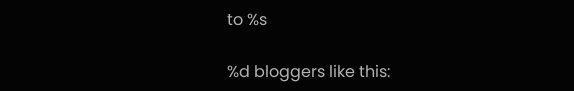to %s

%d bloggers like this: